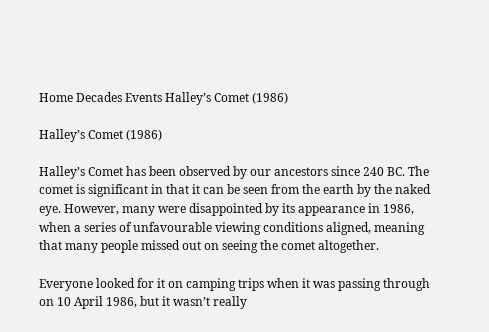Home Decades Events Halley’s Comet (1986)

Halley’s Comet (1986)

Halley’s Comet has been observed by our ancestors since 240 BC. The comet is significant in that it can be seen from the earth by the naked eye. However, many were disappointed by its appearance in 1986, when a series of unfavourable viewing conditions aligned, meaning that many people missed out on seeing the comet altogether.

Everyone looked for it on camping trips when it was passing through on 10 April 1986, but it wasn’t really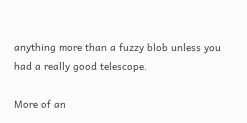anything more than a fuzzy blob unless you had a really good telescope.

More of an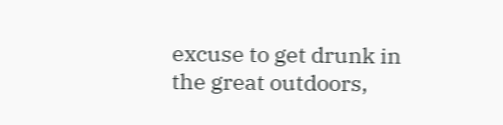excuse to get drunk in the great outdoors,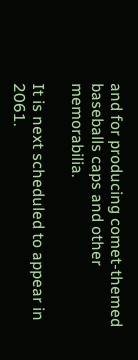and for producing comet-themed baseballs caps and other memorabilia.

It is next scheduled to appear in 2061.